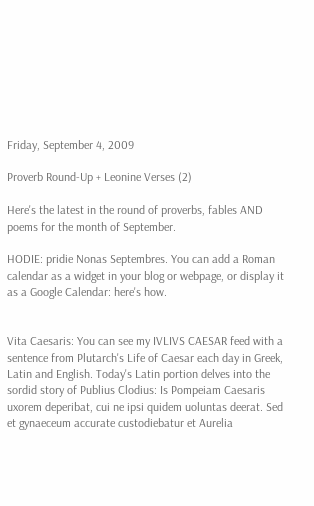Friday, September 4, 2009

Proverb Round-Up + Leonine Verses (2)

Here's the latest in the round of proverbs, fables AND poems for the month of September.

HODIE: pridie Nonas Septembres. You can add a Roman calendar as a widget in your blog or webpage, or display it as a Google Calendar: here's how.


Vita Caesaris: You can see my IVLIVS CAESAR feed with a sentence from Plutarch's Life of Caesar each day in Greek, Latin and English. Today's Latin portion delves into the sordid story of Publius Clodius: Is Pompeiam Caesaris uxorem deperibat, cui ne ipsi quidem uoluntas deerat. Sed et gynaeceum accurate custodiebatur et Aurelia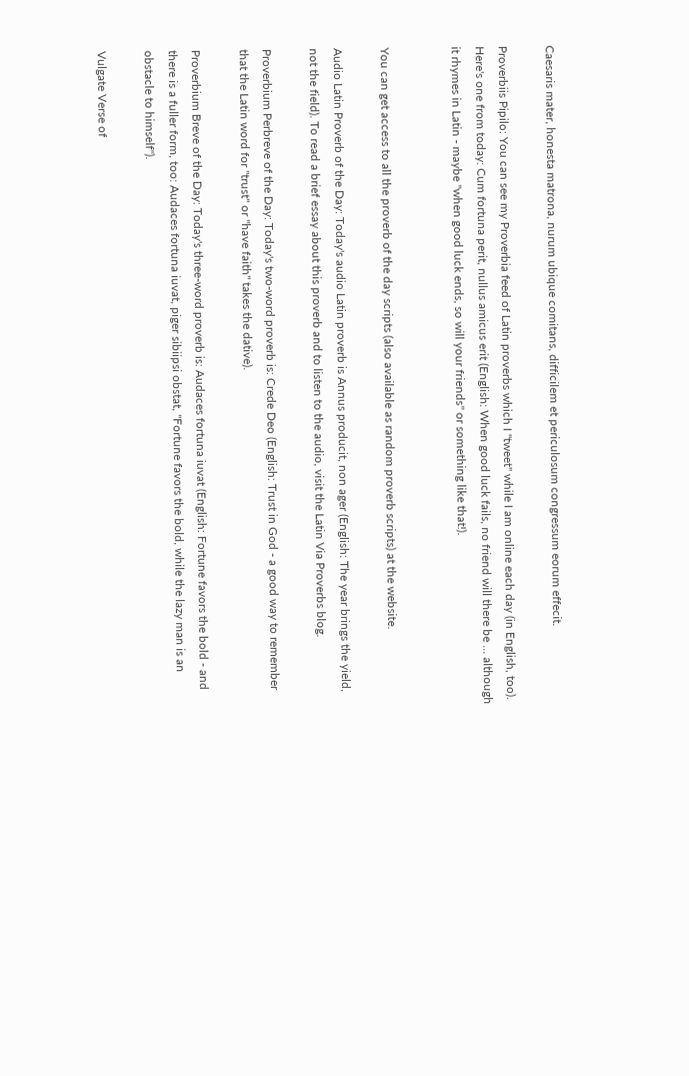Caesaris mater, honesta matrona, nurum ubique comitans, difficilem et periculosum congressum eorum effecit.

Proverbiis Pipilo: You can see my Proverbia feed of Latin proverbs which I "tweet" while I am online each day (in English, too). Here's one from today: Cum fortuna perit, nullus amicus erit (English: When good luck fails, no friend will there be ... although it rhymes in Latin - maybe "when good luck ends, so will your friends" or something like that!).


You can get access to all the proverb of the day scripts (also available as random proverb scripts) at the website.

Audio Latin Proverb of the Day: Today's audio Latin proverb is Annus producit, non ager (English: The year brings the yield, not the field). To read a brief essay about this proverb and to listen to the audio, visit the Latin Via Proverbs blog.

Proverbium Perbreve of the Day: Today's two-word proverb is: Crede Deo (English: Trust in God - a good way to remember that the Latin word for "trust" or "have faith" takes the dative).

Proverbium Breve of the Day: Today's three-word proverb is: Audaces fortuna iuvat (English: Fortune favors the bold - and there is a fuller form, too: Audaces fortuna iuvat, piger sibiipsi obstat, "Fortune favors the bold, while the lazy man is an obstacle to himself").

Vulgate Verse of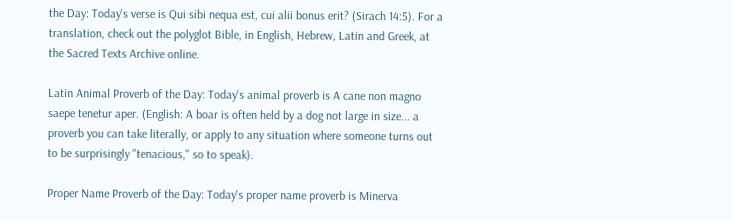the Day: Today's verse is Qui sibi nequa est, cui alii bonus erit? (Sirach 14:5). For a translation, check out the polyglot Bible, in English, Hebrew, Latin and Greek, at the Sacred Texts Archive online.

Latin Animal Proverb of the Day: Today's animal proverb is A cane non magno saepe tenetur aper. (English: A boar is often held by a dog not large in size... a proverb you can take literally, or apply to any situation where someone turns out to be surprisingly "tenacious," so to speak).

Proper Name Proverb of the Day: Today's proper name proverb is Minerva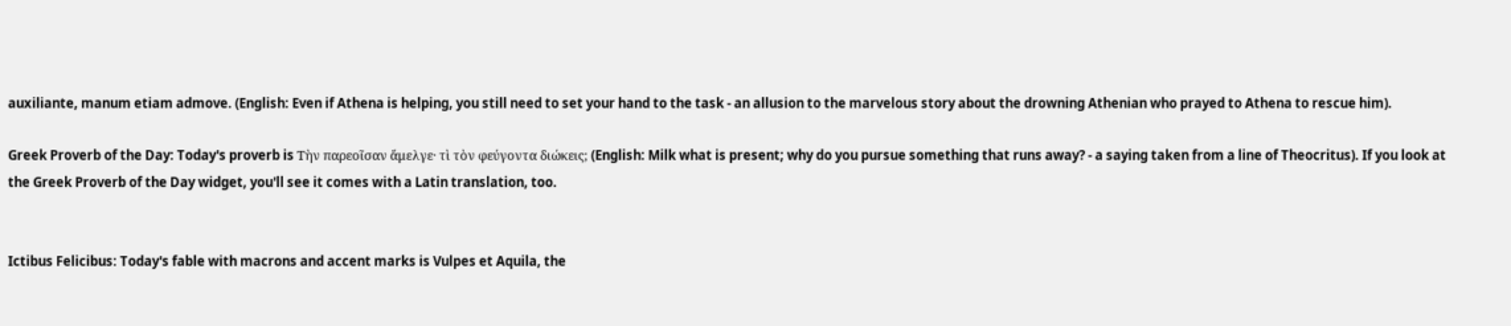auxiliante, manum etiam admove. (English: Even if Athena is helping, you still need to set your hand to the task - an allusion to the marvelous story about the drowning Athenian who prayed to Athena to rescue him).

Greek Proverb of the Day: Today's proverb is Τὴν παρεοῖσαν ἄμελγε· τὶ τὸν φεύγοντα διώκεις; (English: Milk what is present; why do you pursue something that runs away? - a saying taken from a line of Theocritus). If you look at the Greek Proverb of the Day widget, you'll see it comes with a Latin translation, too.


Ictibus Felicibus: Today's fable with macrons and accent marks is Vulpes et Aquila, the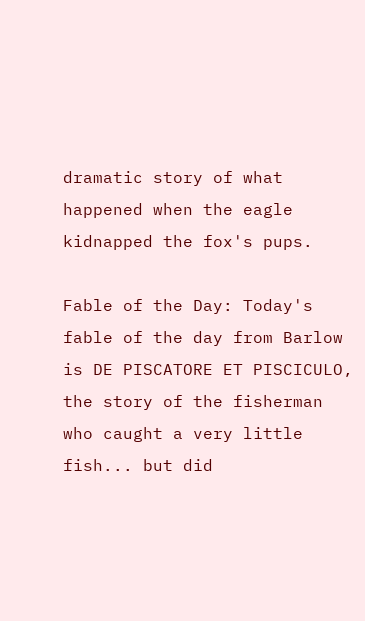dramatic story of what happened when the eagle kidnapped the fox's pups.

Fable of the Day: Today's fable of the day from Barlow is DE PISCATORE ET PISCICULO, the story of the fisherman who caught a very little fish... but did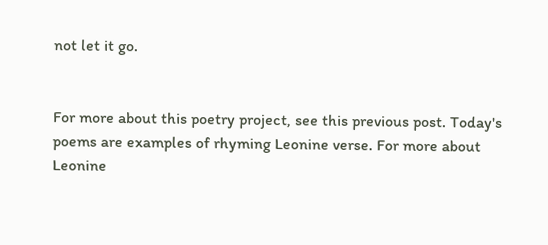not let it go.


For more about this poetry project, see this previous post. Today's poems are examples of rhyming Leonine verse. For more about Leonine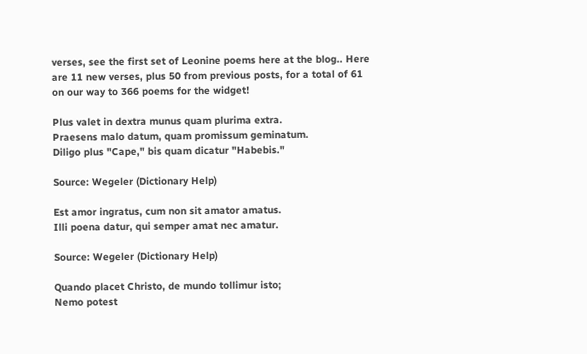verses, see the first set of Leonine poems here at the blog.. Here are 11 new verses, plus 50 from previous posts, for a total of 61 on our way to 366 poems for the widget!

Plus valet in dextra munus quam plurima extra.
Praesens malo datum, quam promissum geminatum.
Diligo plus "Cape," bis quam dicatur "Habebis."

Source: Wegeler (Dictionary Help)

Est amor ingratus, cum non sit amator amatus.
Illi poena datur, qui semper amat nec amatur.

Source: Wegeler (Dictionary Help)

Quando placet Christo, de mundo tollimur isto;
Nemo potest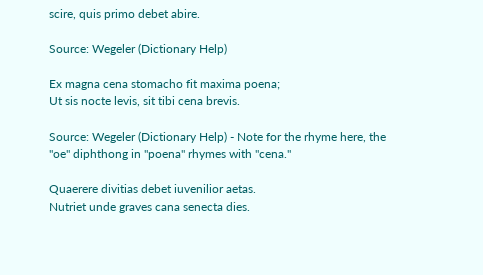scire, quis primo debet abire.

Source: Wegeler (Dictionary Help)

Ex magna cena stomacho fit maxima poena;
Ut sis nocte levis, sit tibi cena brevis.

Source: Wegeler (Dictionary Help) - Note for the rhyme here, the "oe" diphthong in "poena" rhymes with "cena."

Quaerere divitias debet iuvenilior aetas.
Nutriet unde graves cana senecta dies.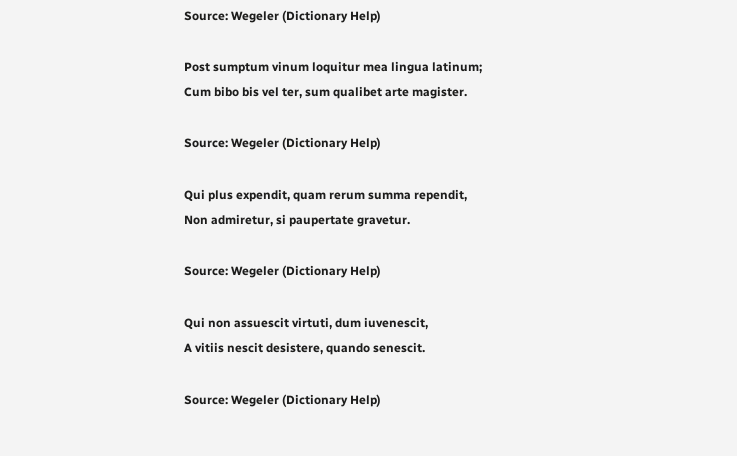Source: Wegeler (Dictionary Help)

Post sumptum vinum loquitur mea lingua latinum;
Cum bibo bis vel ter, sum qualibet arte magister.

Source: Wegeler (Dictionary Help)

Qui plus expendit, quam rerum summa rependit,
Non admiretur, si paupertate gravetur.

Source: Wegeler (Dictionary Help)

Qui non assuescit virtuti, dum iuvenescit,
A vitiis nescit desistere, quando senescit.

Source: Wegeler (Dictionary Help)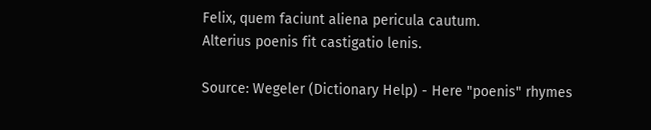Felix, quem faciunt aliena pericula cautum.
Alterius poenis fit castigatio lenis.

Source: Wegeler (Dictionary Help) - Here "poenis" rhymes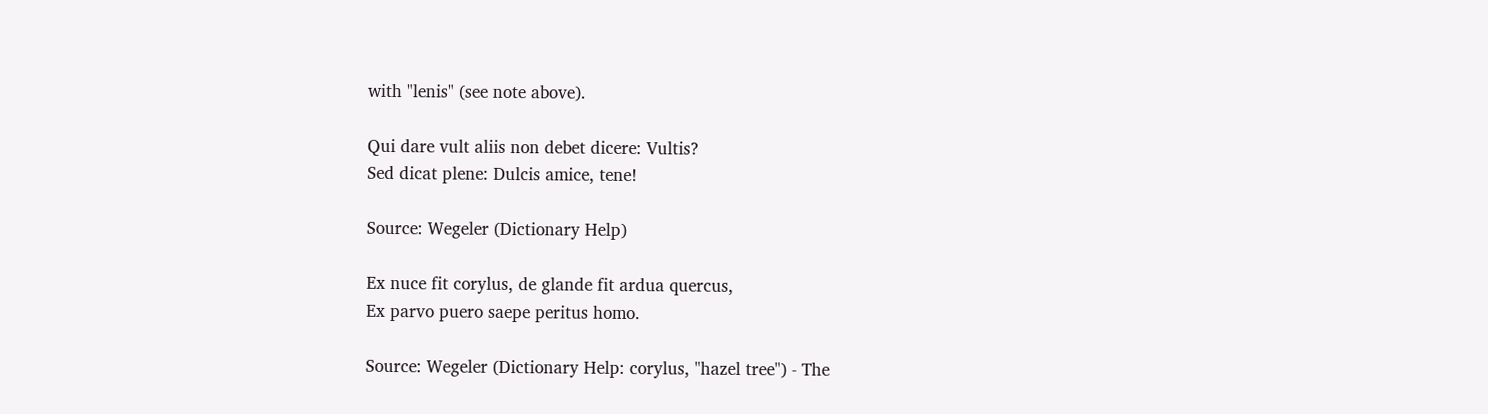with "lenis" (see note above).

Qui dare vult aliis non debet dicere: Vultis?
Sed dicat plene: Dulcis amice, tene!

Source: Wegeler (Dictionary Help)

Ex nuce fit corylus, de glande fit ardua quercus,
Ex parvo puero saepe peritus homo.

Source: Wegeler (Dictionary Help: corylus, "hazel tree") - The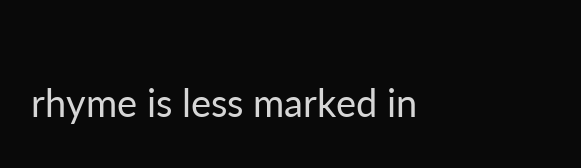rhyme is less marked in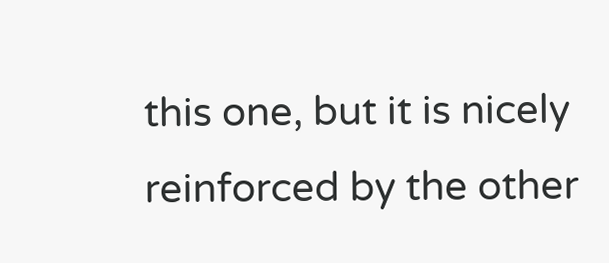this one, but it is nicely reinforced by the other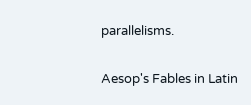parallelisms.

Aesop's Fables in Latin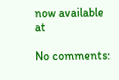now available at

No comments: